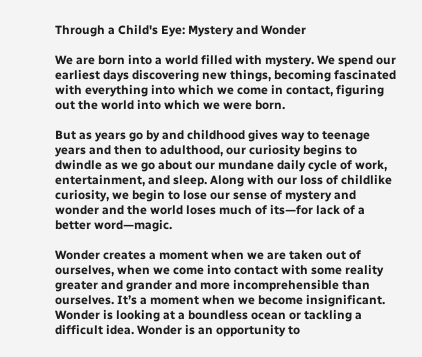Through a Child's Eye: Mystery and Wonder

We are born into a world filled with mystery. We spend our earliest days discovering new things, becoming fascinated with everything into which we come in contact, figuring out the world into which we were born.

But as years go by and childhood gives way to teenage years and then to adulthood, our curiosity begins to dwindle as we go about our mundane daily cycle of work, entertainment, and sleep. Along with our loss of childlike curiosity, we begin to lose our sense of mystery and wonder and the world loses much of its—for lack of a better word—magic.

Wonder creates a moment when we are taken out of ourselves, when we come into contact with some reality greater and grander and more incomprehensible than ourselves. It’s a moment when we become insignificant. Wonder is looking at a boundless ocean or tackling a difficult idea. Wonder is an opportunity to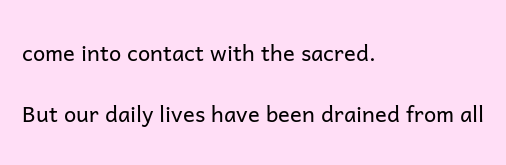come into contact with the sacred.

But our daily lives have been drained from all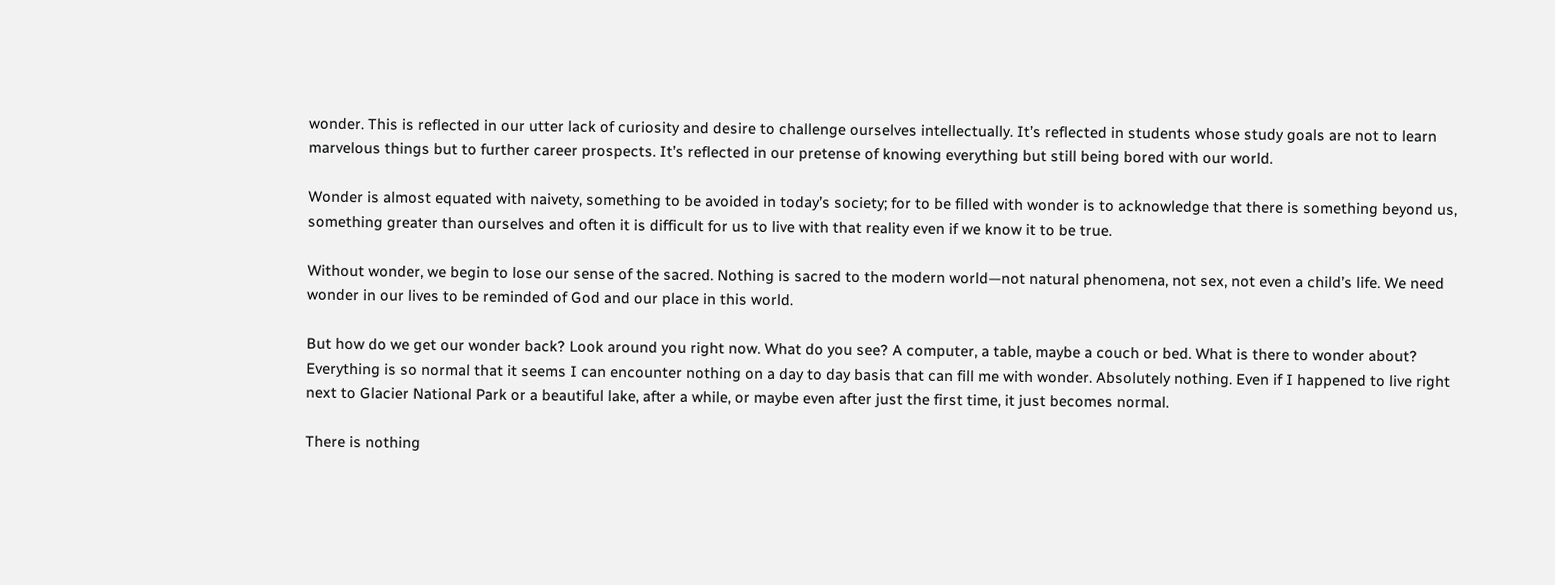wonder. This is reflected in our utter lack of curiosity and desire to challenge ourselves intellectually. It’s reflected in students whose study goals are not to learn marvelous things but to further career prospects. It’s reflected in our pretense of knowing everything but still being bored with our world.

Wonder is almost equated with naivety, something to be avoided in today’s society; for to be filled with wonder is to acknowledge that there is something beyond us, something greater than ourselves and often it is difficult for us to live with that reality even if we know it to be true.

Without wonder, we begin to lose our sense of the sacred. Nothing is sacred to the modern world—not natural phenomena, not sex, not even a child’s life. We need wonder in our lives to be reminded of God and our place in this world.

But how do we get our wonder back? Look around you right now. What do you see? A computer, a table, maybe a couch or bed. What is there to wonder about? Everything is so normal that it seems I can encounter nothing on a day to day basis that can fill me with wonder. Absolutely nothing. Even if I happened to live right next to Glacier National Park or a beautiful lake, after a while, or maybe even after just the first time, it just becomes normal.

There is nothing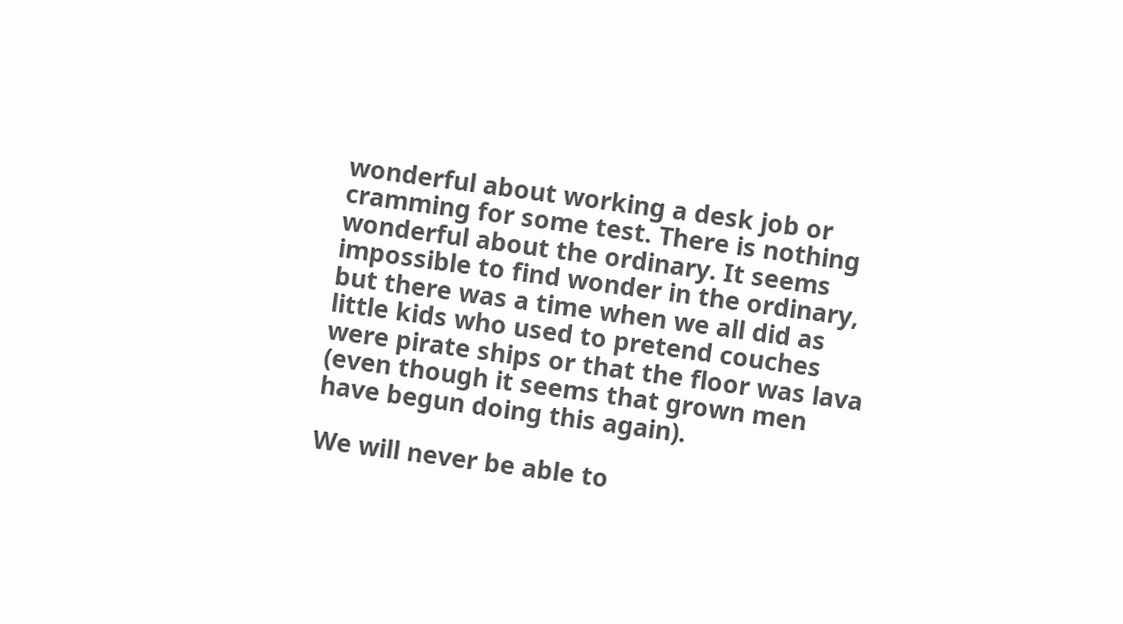wonderful about working a desk job or cramming for some test. There is nothing wonderful about the ordinary. It seems impossible to find wonder in the ordinary, but there was a time when we all did as little kids who used to pretend couches were pirate ships or that the floor was lava (even though it seems that grown men have begun doing this again).

We will never be able to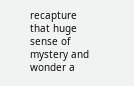recapture that huge sense of mystery and wonder a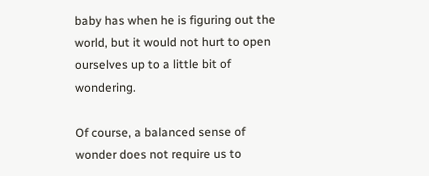baby has when he is figuring out the world, but it would not hurt to open ourselves up to a little bit of wondering.

Of course, a balanced sense of wonder does not require us to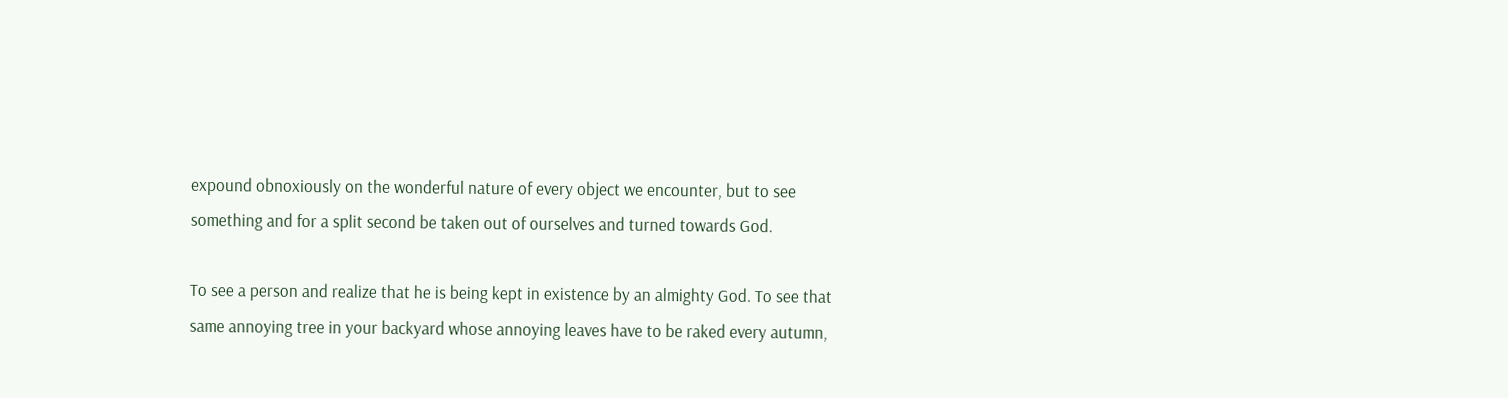expound obnoxiously on the wonderful nature of every object we encounter, but to see something and for a split second be taken out of ourselves and turned towards God.

To see a person and realize that he is being kept in existence by an almighty God. To see that same annoying tree in your backyard whose annoying leaves have to be raked every autumn,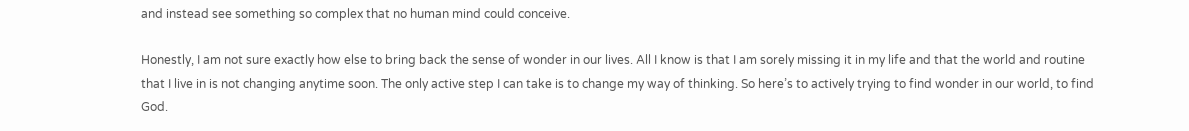and instead see something so complex that no human mind could conceive.

Honestly, I am not sure exactly how else to bring back the sense of wonder in our lives. All I know is that I am sorely missing it in my life and that the world and routine that I live in is not changing anytime soon. The only active step I can take is to change my way of thinking. So here’s to actively trying to find wonder in our world, to find God.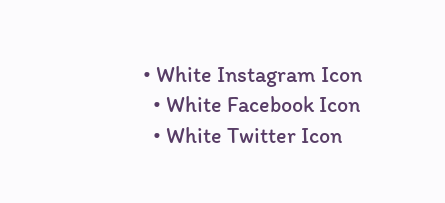• White Instagram Icon
  • White Facebook Icon
  • White Twitter Icon